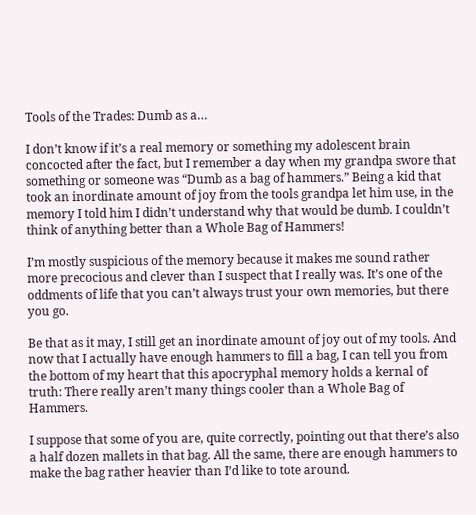Tools of the Trades: Dumb as a…

I don’t know if it’s a real memory or something my adolescent brain concocted after the fact, but I remember a day when my grandpa swore that something or someone was “Dumb as a bag of hammers.” Being a kid that took an inordinate amount of joy from the tools grandpa let him use, in the memory I told him I didn’t understand why that would be dumb. I couldn’t think of anything better than a Whole Bag of Hammers!

I’m mostly suspicious of the memory because it makes me sound rather more precocious and clever than I suspect that I really was. It’s one of the oddments of life that you can’t always trust your own memories, but there you go.

Be that as it may, I still get an inordinate amount of joy out of my tools. And now that I actually have enough hammers to fill a bag, I can tell you from the bottom of my heart that this apocryphal memory holds a kernal of truth: There really aren’t many things cooler than a Whole Bag of Hammers.

I suppose that some of you are, quite correctly, pointing out that there’s also a half dozen mallets in that bag. All the same, there are enough hammers to make the bag rather heavier than I’d like to tote around.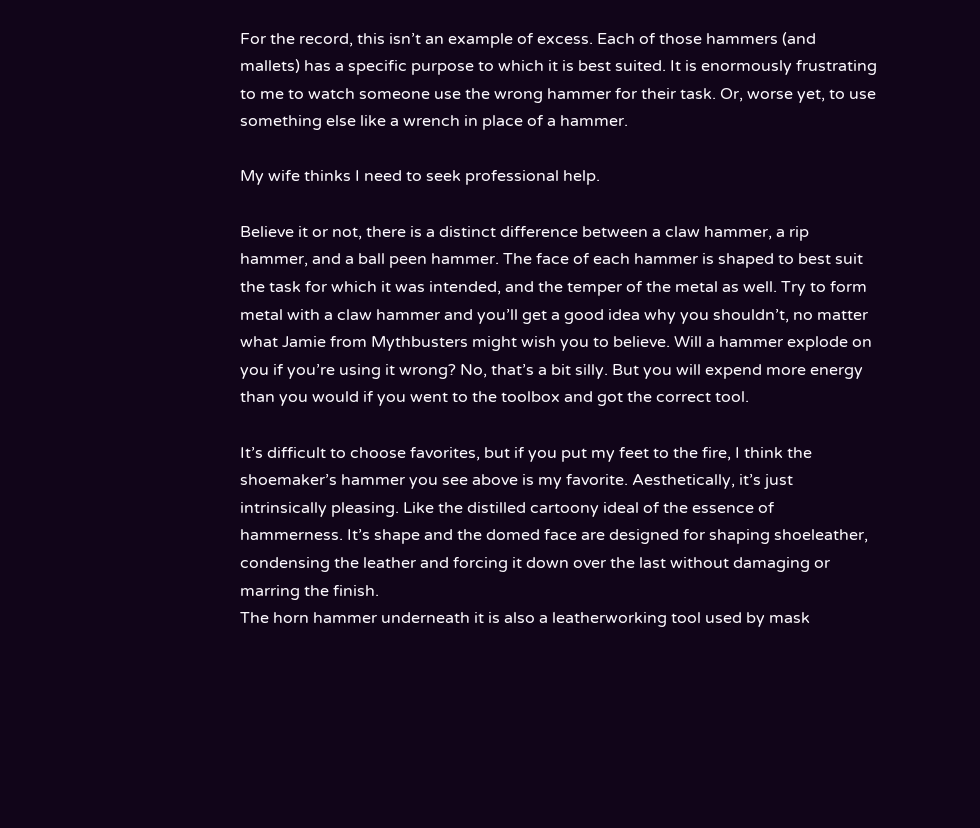For the record, this isn’t an example of excess. Each of those hammers (and mallets) has a specific purpose to which it is best suited. It is enormously frustrating to me to watch someone use the wrong hammer for their task. Or, worse yet, to use something else like a wrench in place of a hammer.

My wife thinks I need to seek professional help.

Believe it or not, there is a distinct difference between a claw hammer, a rip hammer, and a ball peen hammer. The face of each hammer is shaped to best suit the task for which it was intended, and the temper of the metal as well. Try to form metal with a claw hammer and you’ll get a good idea why you shouldn’t, no matter what Jamie from Mythbusters might wish you to believe. Will a hammer explode on you if you’re using it wrong? No, that’s a bit silly. But you will expend more energy than you would if you went to the toolbox and got the correct tool.

It’s difficult to choose favorites, but if you put my feet to the fire, I think the shoemaker’s hammer you see above is my favorite. Aesthetically, it’s just intrinsically pleasing. Like the distilled cartoony ideal of the essence of hammerness. It’s shape and the domed face are designed for shaping shoeleather, condensing the leather and forcing it down over the last without damaging or marring the finish.
The horn hammer underneath it is also a leatherworking tool used by mask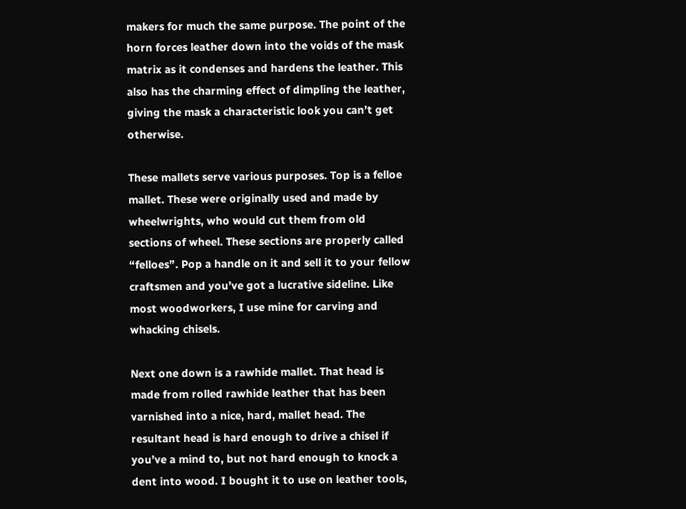makers for much the same purpose. The point of the horn forces leather down into the voids of the mask matrix as it condenses and hardens the leather. This also has the charming effect of dimpling the leather, giving the mask a characteristic look you can’t get otherwise.

These mallets serve various purposes. Top is a felloe mallet. These were originally used and made by wheelwrights, who would cut them from old sections of wheel. These sections are properly called “felloes”. Pop a handle on it and sell it to your fellow craftsmen and you’ve got a lucrative sideline. Like most woodworkers, I use mine for carving and whacking chisels.

Next one down is a rawhide mallet. That head is made from rolled rawhide leather that has been varnished into a nice, hard, mallet head. The resultant head is hard enough to drive a chisel if you’ve a mind to, but not hard enough to knock a dent into wood. I bought it to use on leather tools,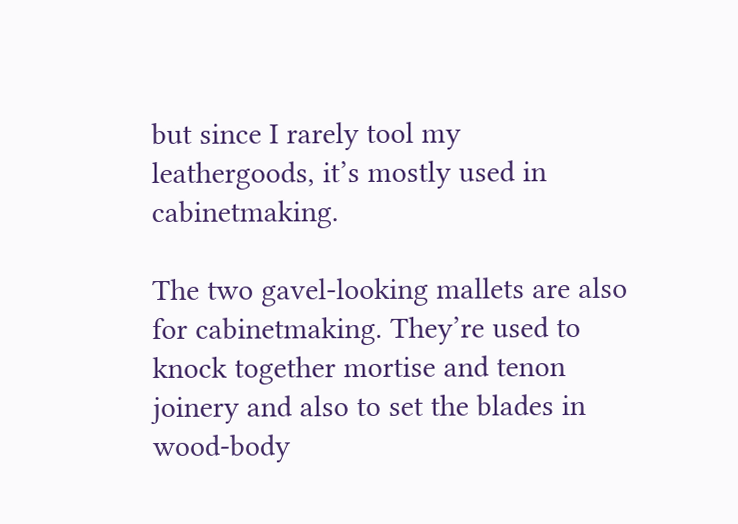but since I rarely tool my leathergoods, it’s mostly used in cabinetmaking.

The two gavel-looking mallets are also for cabinetmaking. They’re used to knock together mortise and tenon joinery and also to set the blades in wood-body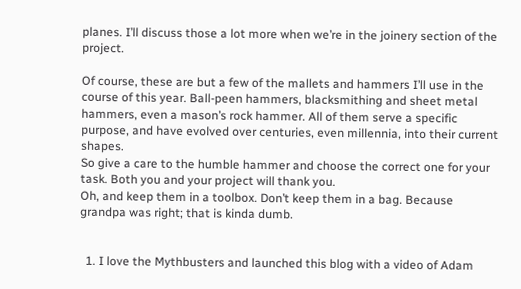planes. I’ll discuss those a lot more when we’re in the joinery section of the project.

Of course, these are but a few of the mallets and hammers I’ll use in the course of this year. Ball-peen hammers, blacksmithing and sheet metal hammers, even a mason’s rock hammer. All of them serve a specific purpose, and have evolved over centuries, even millennia, into their current shapes.
So give a care to the humble hammer and choose the correct one for your task. Both you and your project will thank you.
Oh, and keep them in a toolbox. Don’t keep them in a bag. Because grandpa was right; that is kinda dumb.


  1. I love the Mythbusters and launched this blog with a video of Adam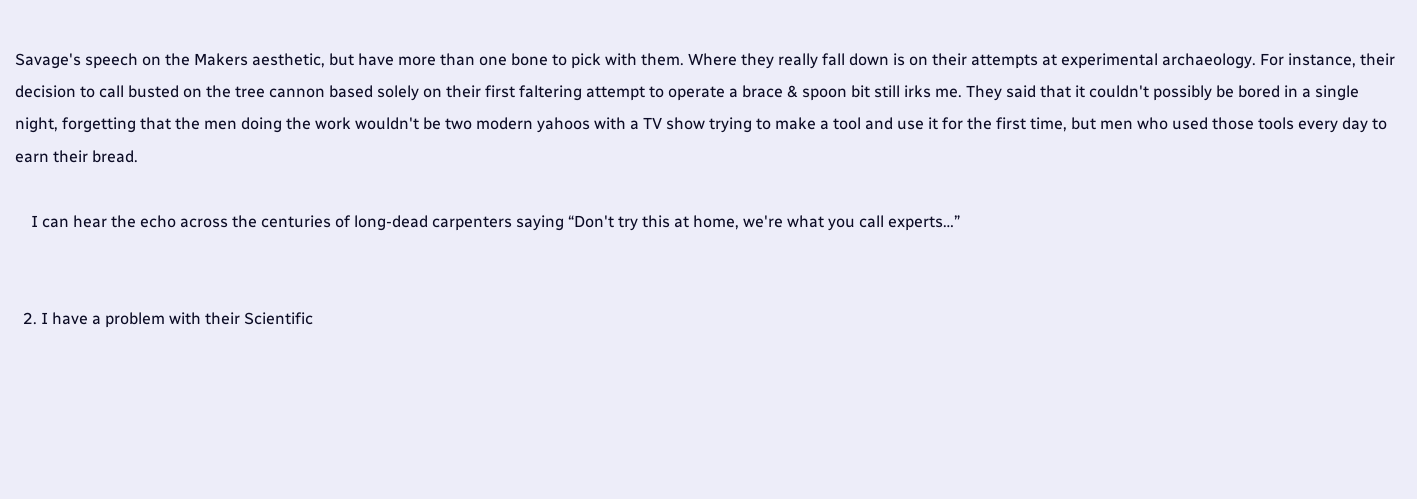Savage's speech on the Makers aesthetic, but have more than one bone to pick with them. Where they really fall down is on their attempts at experimental archaeology. For instance, their decision to call busted on the tree cannon based solely on their first faltering attempt to operate a brace & spoon bit still irks me. They said that it couldn't possibly be bored in a single night, forgetting that the men doing the work wouldn't be two modern yahoos with a TV show trying to make a tool and use it for the first time, but men who used those tools every day to earn their bread.

    I can hear the echo across the centuries of long-dead carpenters saying “Don't try this at home, we're what you call experts…”


  2. I have a problem with their Scientific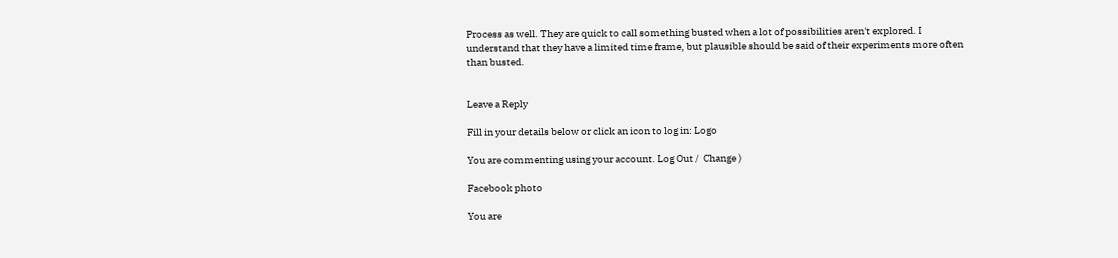Process as well. They are quick to call something busted when a lot of possibilities aren't explored. I understand that they have a limited time frame, but plausible should be said of their experiments more often than busted.


Leave a Reply

Fill in your details below or click an icon to log in: Logo

You are commenting using your account. Log Out /  Change )

Facebook photo

You are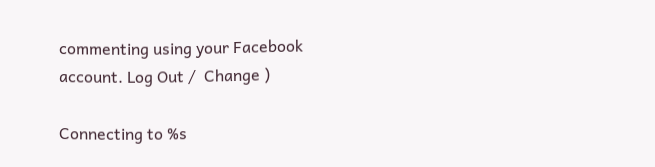commenting using your Facebook account. Log Out /  Change )

Connecting to %s